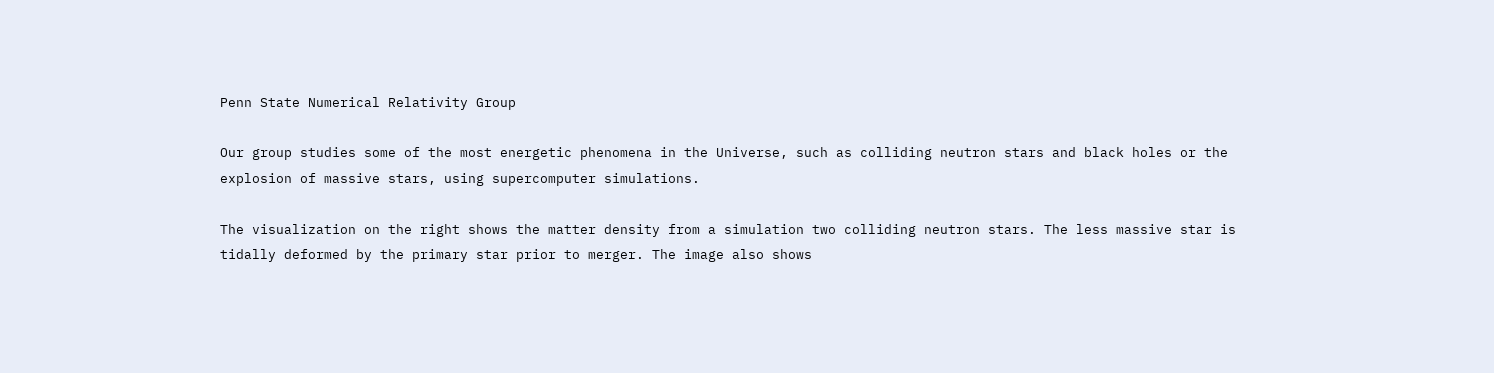Penn State Numerical Relativity Group

Our group studies some of the most energetic phenomena in the Universe, such as colliding neutron stars and black holes or the explosion of massive stars, using supercomputer simulations.

The visualization on the right shows the matter density from a simulation two colliding neutron stars. The less massive star is tidally deformed by the primary star prior to merger. The image also shows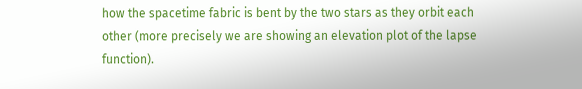how the spacetime fabric is bent by the two stars as they orbit each other (more precisely we are showing an elevation plot of the lapse function).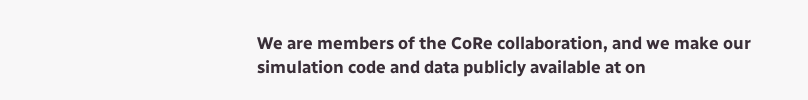We are members of the CoRe collaboration, and we make our simulation code and data publicly available at on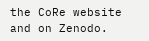the CoRe website and on Zenodo.